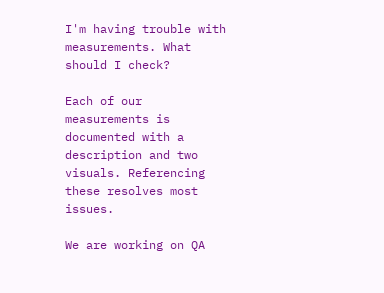I'm having trouble with measurements. What should I check?

Each of our measurements is documented with a description and two visuals. Referencing these resolves most issues.

We are working on QA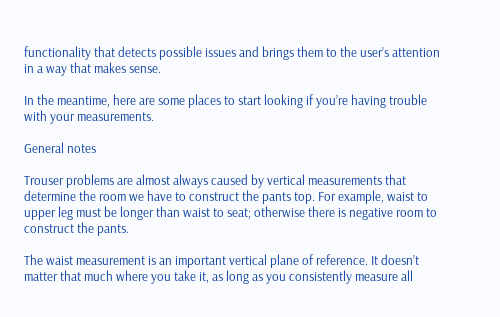functionality that detects possible issues and brings them to the user’s attention in a way that makes sense.

In the meantime, here are some places to start looking if you’re having trouble with your measurements.

General notes

Trouser problems are almost always caused by vertical measurements that determine the room we have to construct the pants top. For example, waist to upper leg must be longer than waist to seat; otherwise there is negative room to construct the pants.

The waist measurement is an important vertical plane of reference. It doesn’t matter that much where you take it, as long as you consistently measure all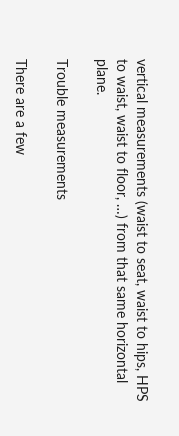vertical measurements (waist to seat, waist to hips, HPS to waist, waist to floor, …) from that same horizontal plane.

Trouble measurements

There are a few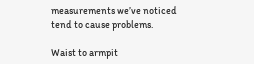measurements we’ve noticed tend to cause problems.

Waist to armpit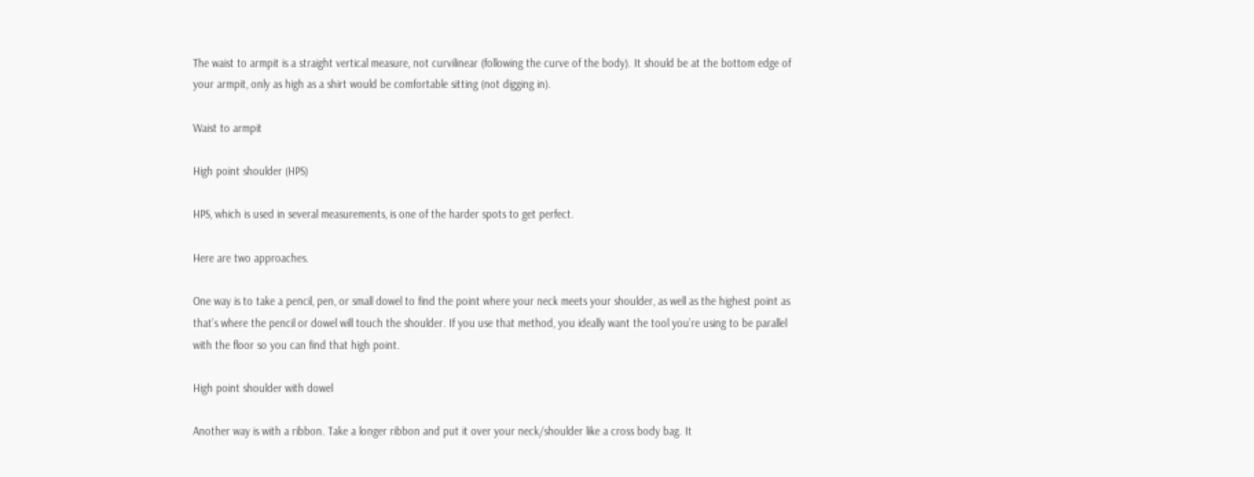The waist to armpit is a straight vertical measure, not curvilinear (following the curve of the body). It should be at the bottom edge of your armpit, only as high as a shirt would be comfortable sitting (not digging in).

Waist to armpit

High point shoulder (HPS)

HPS, which is used in several measurements, is one of the harder spots to get perfect.

Here are two approaches.

One way is to take a pencil, pen, or small dowel to find the point where your neck meets your shoulder, as well as the highest point as that’s where the pencil or dowel will touch the shoulder. If you use that method, you ideally want the tool you’re using to be parallel with the floor so you can find that high point.

High point shoulder with dowel

Another way is with a ribbon. Take a longer ribbon and put it over your neck/shoulder like a cross body bag. It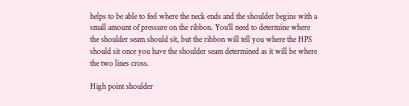helps to be able to feel where the neck ends and the shoulder begins with a small amount of pressure on the ribbon. You’ll need to determine where the shoulder seam should sit, but the ribbon will tell you where the HPS should sit once you have the shoulder seam determined as it will be where the two lines cross.

High point shoulder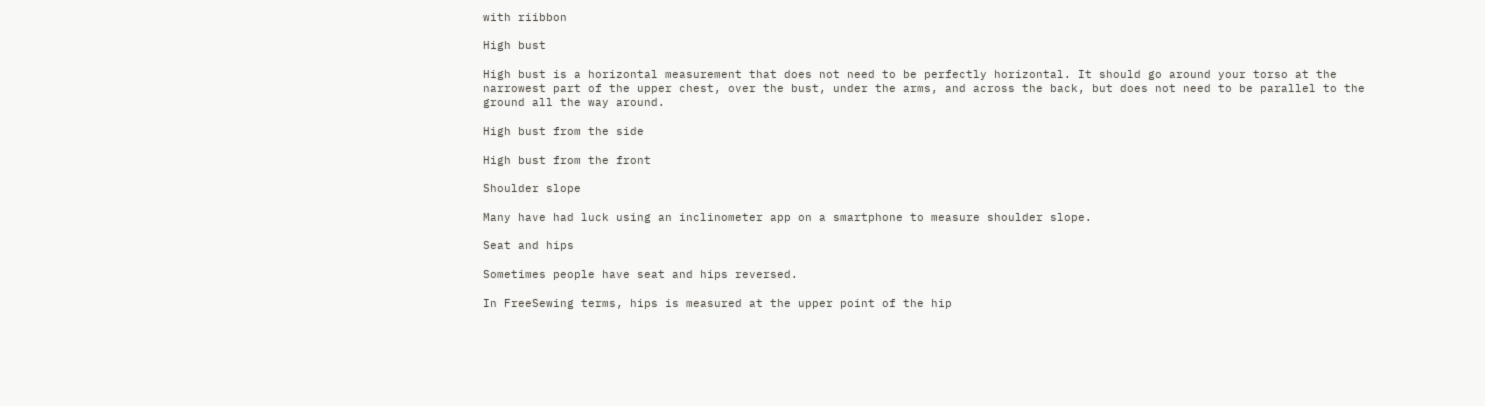with riibbon

High bust

High bust is a horizontal measurement that does not need to be perfectly horizontal. It should go around your torso at the narrowest part of the upper chest, over the bust, under the arms, and across the back, but does not need to be parallel to the ground all the way around.

High bust from the side

High bust from the front

Shoulder slope

Many have had luck using an inclinometer app on a smartphone to measure shoulder slope.

Seat and hips

Sometimes people have seat and hips reversed.

In FreeSewing terms, hips is measured at the upper point of the hip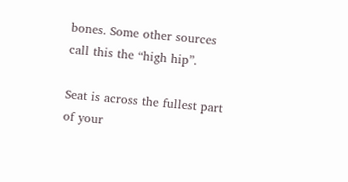bones. Some other sources call this the “high hip”.

Seat is across the fullest part of your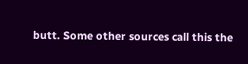butt. Some other sources call this the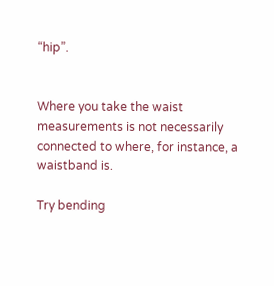“hip”.


Where you take the waist measurements is not necessarily connected to where, for instance, a waistband is.

Try bending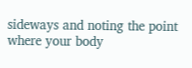sideways and noting the point where your body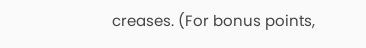creases. (For bonus points,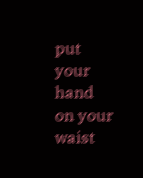put your hand on your waist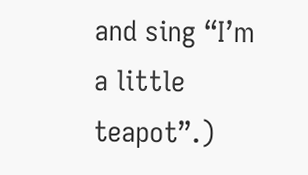and sing “I’m a little teapot”.)